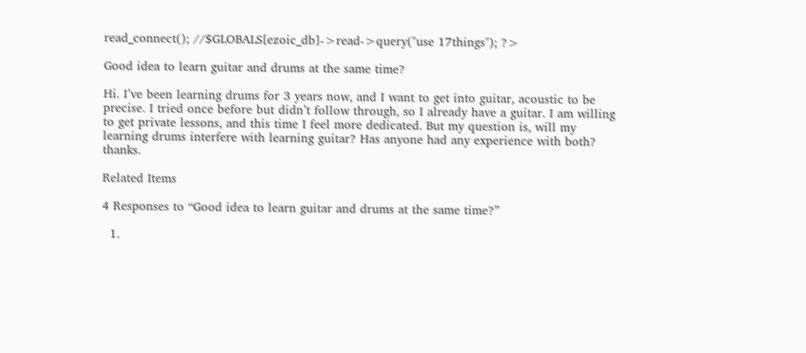read_connect(); //$GLOBALS[ezoic_db]->read->query("use 17things"); ?>

Good idea to learn guitar and drums at the same time?

Hi. I’ve been learning drums for 3 years now, and I want to get into guitar, acoustic to be precise. I tried once before but didn’t follow through, so I already have a guitar. I am willing to get private lessons, and this time I feel more dedicated. But my question is, will my learning drums interfere with learning guitar? Has anyone had any experience with both? thanks.

Related Items

4 Responses to “Good idea to learn guitar and drums at the same time?”

  1.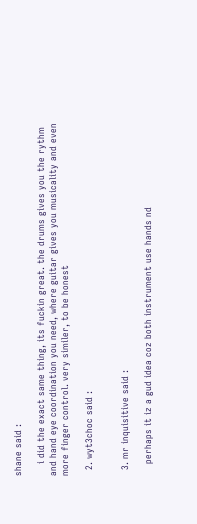shane said :

    i did the exact same thing, its fuckin great. the drums gives you the rythm and hand eye coordination you need, where guitar gives you musicality and even more finger control. very similer, to be honest

  2. wyt3choc said :


  3. mr inquisitive said :

    perhaps it iz a gud idea coz both instrument use hands nd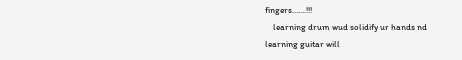fingers…….!!!
    learning drum wud solidify ur hands nd learning guitar will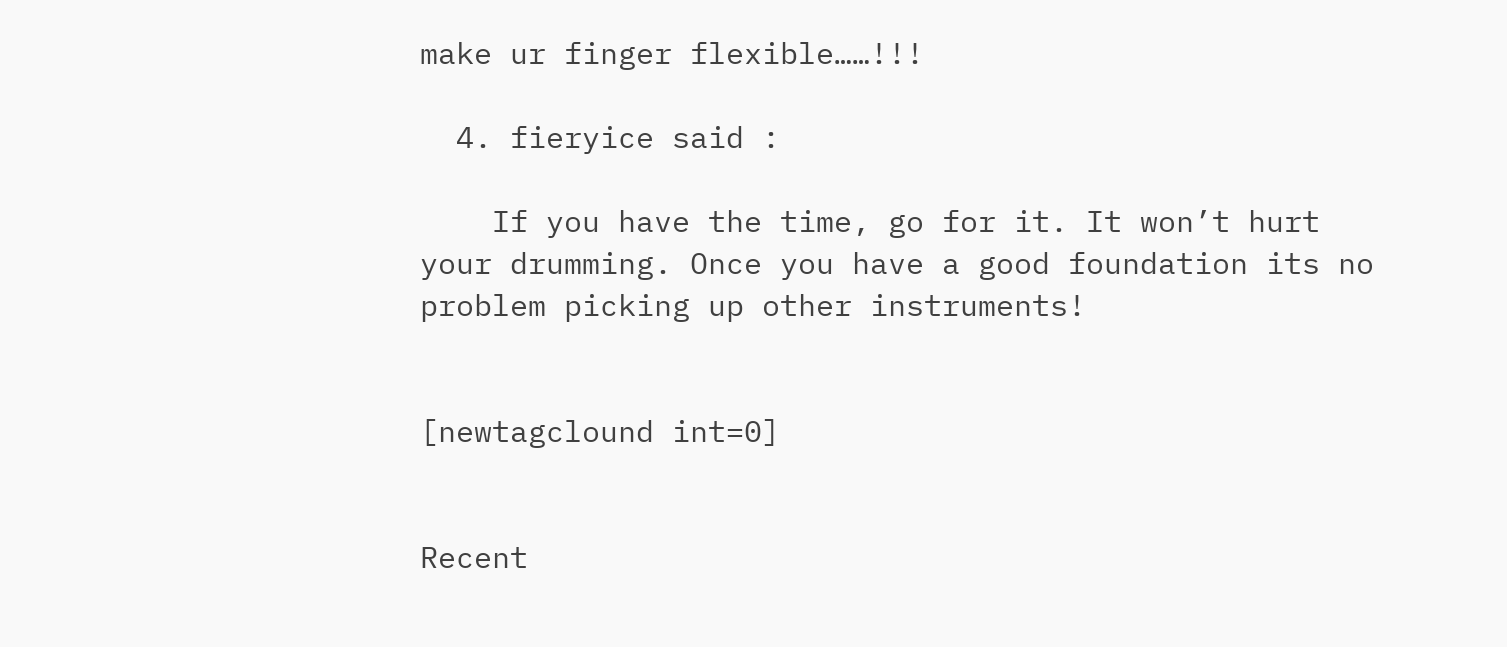make ur finger flexible……!!!

  4. fieryice said :

    If you have the time, go for it. It won’t hurt your drumming. Once you have a good foundation its no problem picking up other instruments!


[newtagclound int=0]


Recent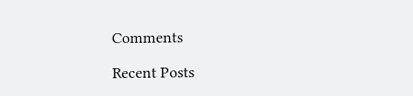Comments

Recent Posts